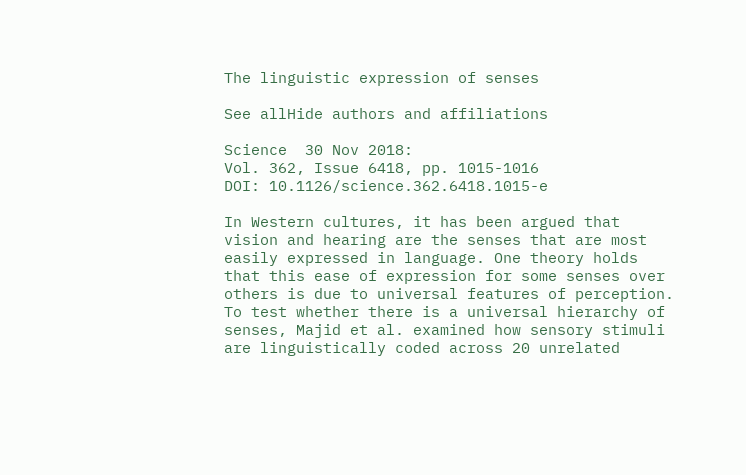The linguistic expression of senses

See allHide authors and affiliations

Science  30 Nov 2018:
Vol. 362, Issue 6418, pp. 1015-1016
DOI: 10.1126/science.362.6418.1015-e

In Western cultures, it has been argued that vision and hearing are the senses that are most easily expressed in language. One theory holds that this ease of expression for some senses over others is due to universal features of perception. To test whether there is a universal hierarchy of senses, Majid et al. examined how sensory stimuli are linguistically coded across 20 unrelated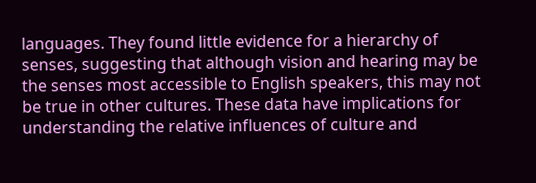languages. They found little evidence for a hierarchy of senses, suggesting that although vision and hearing may be the senses most accessible to English speakers, this may not be true in other cultures. These data have implications for understanding the relative influences of culture and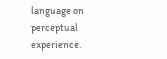language on perceptual experience.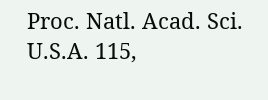Proc. Natl. Acad. Sci. U.S.A. 115,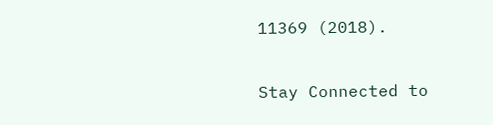11369 (2018).

Stay Connected to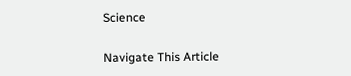Science

Navigate This Article